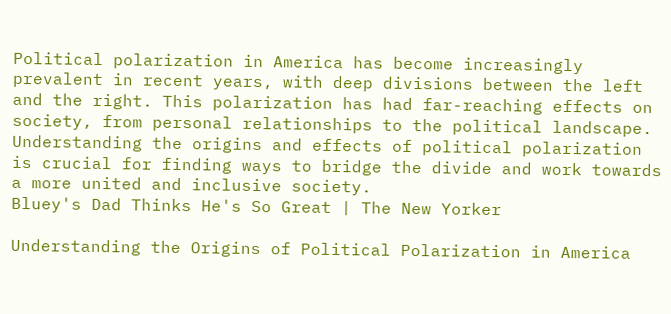Political polarization in America has become increasingly prevalent in recent years, with deep divisions between the left and the right. This polarization has had far-reaching effects on society, from personal relationships to the political landscape. Understanding the origins and effects of political polarization is crucial for finding ways to bridge the divide and work towards a more united and inclusive society.
Bluey's Dad Thinks He's So Great | The New Yorker

Understanding the Origins of Political Polarization in America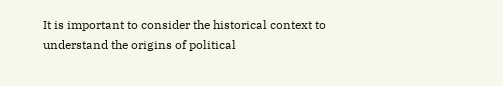It is important to consider the historical context to understand the origins of political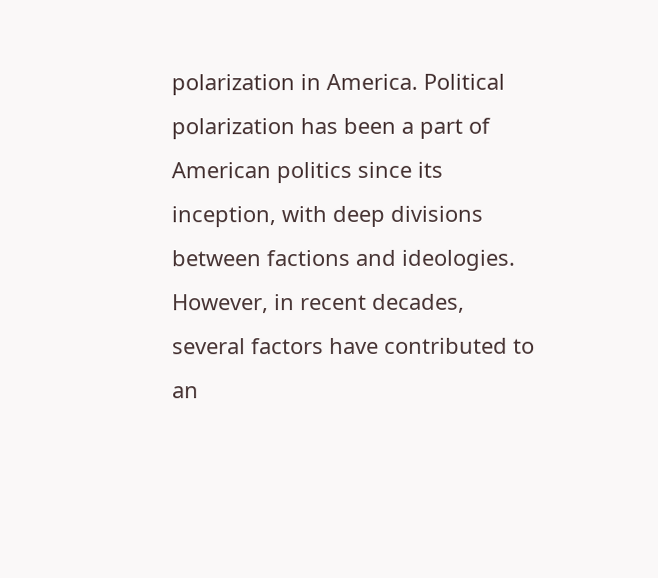polarization in America. Political polarization has been a part of American politics since its inception, with deep divisions between factions and ideologies. However, in recent decades, several factors have contributed to an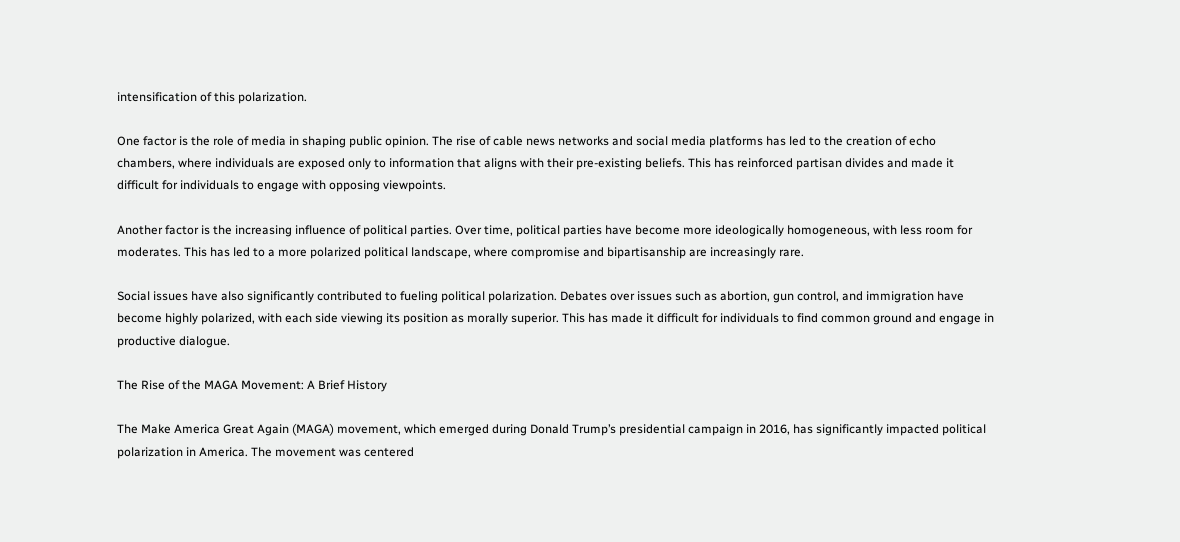intensification of this polarization.

One factor is the role of media in shaping public opinion. The rise of cable news networks and social media platforms has led to the creation of echo chambers, where individuals are exposed only to information that aligns with their pre-existing beliefs. This has reinforced partisan divides and made it difficult for individuals to engage with opposing viewpoints.

Another factor is the increasing influence of political parties. Over time, political parties have become more ideologically homogeneous, with less room for moderates. This has led to a more polarized political landscape, where compromise and bipartisanship are increasingly rare.

Social issues have also significantly contributed to fueling political polarization. Debates over issues such as abortion, gun control, and immigration have become highly polarized, with each side viewing its position as morally superior. This has made it difficult for individuals to find common ground and engage in productive dialogue.

The Rise of the MAGA Movement: A Brief History

The Make America Great Again (MAGA) movement, which emerged during Donald Trump’s presidential campaign in 2016, has significantly impacted political polarization in America. The movement was centered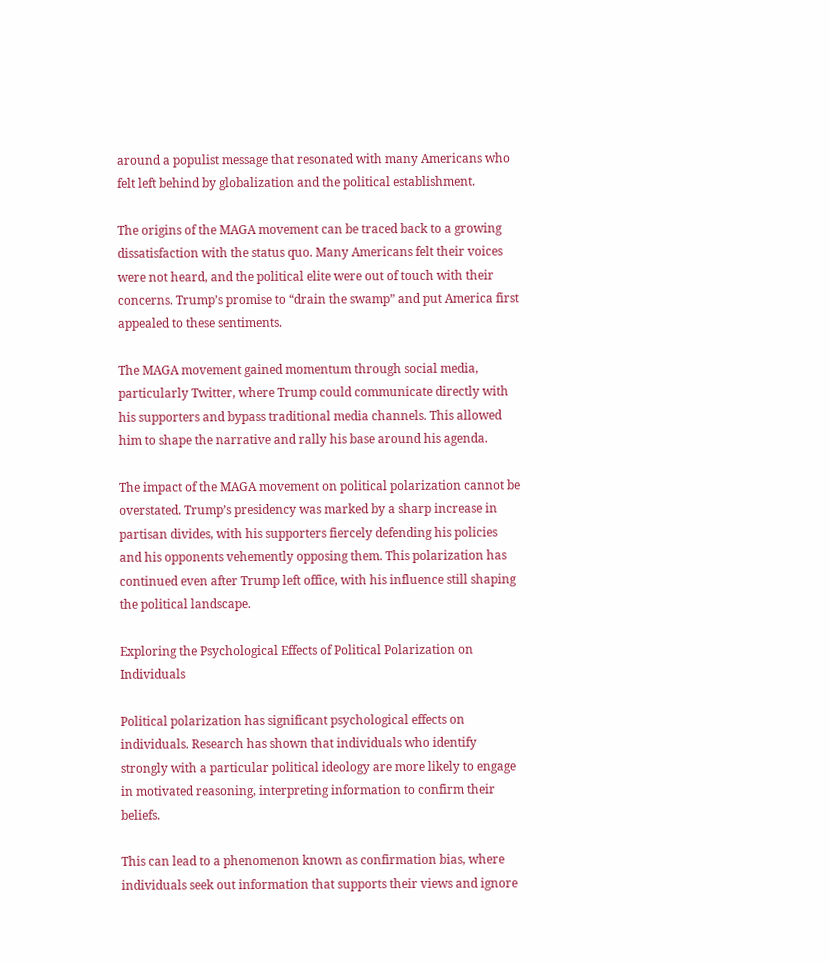around a populist message that resonated with many Americans who felt left behind by globalization and the political establishment.

The origins of the MAGA movement can be traced back to a growing dissatisfaction with the status quo. Many Americans felt their voices were not heard, and the political elite were out of touch with their concerns. Trump’s promise to “drain the swamp” and put America first appealed to these sentiments.

The MAGA movement gained momentum through social media, particularly Twitter, where Trump could communicate directly with his supporters and bypass traditional media channels. This allowed him to shape the narrative and rally his base around his agenda.

The impact of the MAGA movement on political polarization cannot be overstated. Trump’s presidency was marked by a sharp increase in partisan divides, with his supporters fiercely defending his policies and his opponents vehemently opposing them. This polarization has continued even after Trump left office, with his influence still shaping the political landscape.

Exploring the Psychological Effects of Political Polarization on Individuals

Political polarization has significant psychological effects on individuals. Research has shown that individuals who identify strongly with a particular political ideology are more likely to engage in motivated reasoning, interpreting information to confirm their beliefs.

This can lead to a phenomenon known as confirmation bias, where individuals seek out information that supports their views and ignore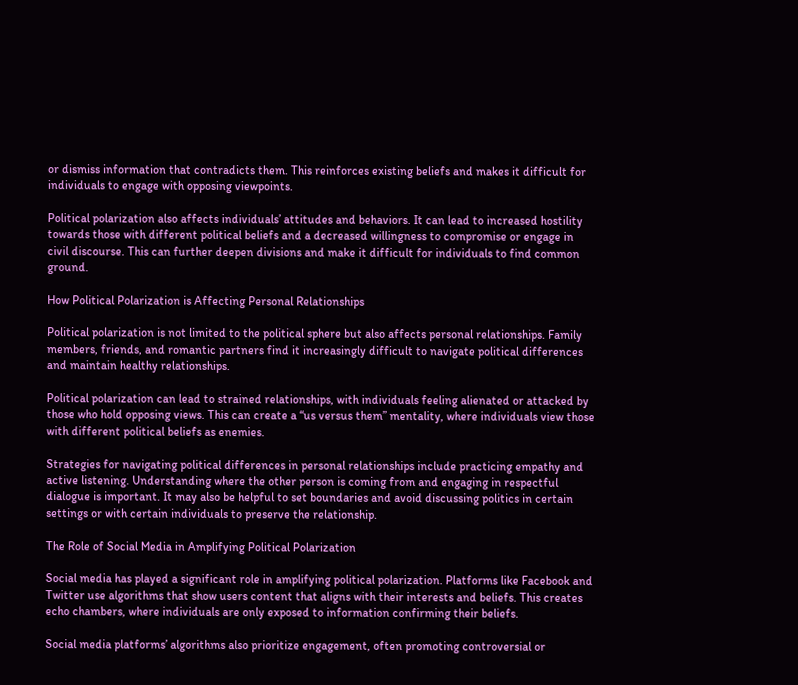or dismiss information that contradicts them. This reinforces existing beliefs and makes it difficult for individuals to engage with opposing viewpoints.

Political polarization also affects individuals’ attitudes and behaviors. It can lead to increased hostility towards those with different political beliefs and a decreased willingness to compromise or engage in civil discourse. This can further deepen divisions and make it difficult for individuals to find common ground.

How Political Polarization is Affecting Personal Relationships

Political polarization is not limited to the political sphere but also affects personal relationships. Family members, friends, and romantic partners find it increasingly difficult to navigate political differences and maintain healthy relationships.

Political polarization can lead to strained relationships, with individuals feeling alienated or attacked by those who hold opposing views. This can create a “us versus them” mentality, where individuals view those with different political beliefs as enemies.

Strategies for navigating political differences in personal relationships include practicing empathy and active listening. Understanding where the other person is coming from and engaging in respectful dialogue is important. It may also be helpful to set boundaries and avoid discussing politics in certain settings or with certain individuals to preserve the relationship.

The Role of Social Media in Amplifying Political Polarization

Social media has played a significant role in amplifying political polarization. Platforms like Facebook and Twitter use algorithms that show users content that aligns with their interests and beliefs. This creates echo chambers, where individuals are only exposed to information confirming their beliefs.

Social media platforms’ algorithms also prioritize engagement, often promoting controversial or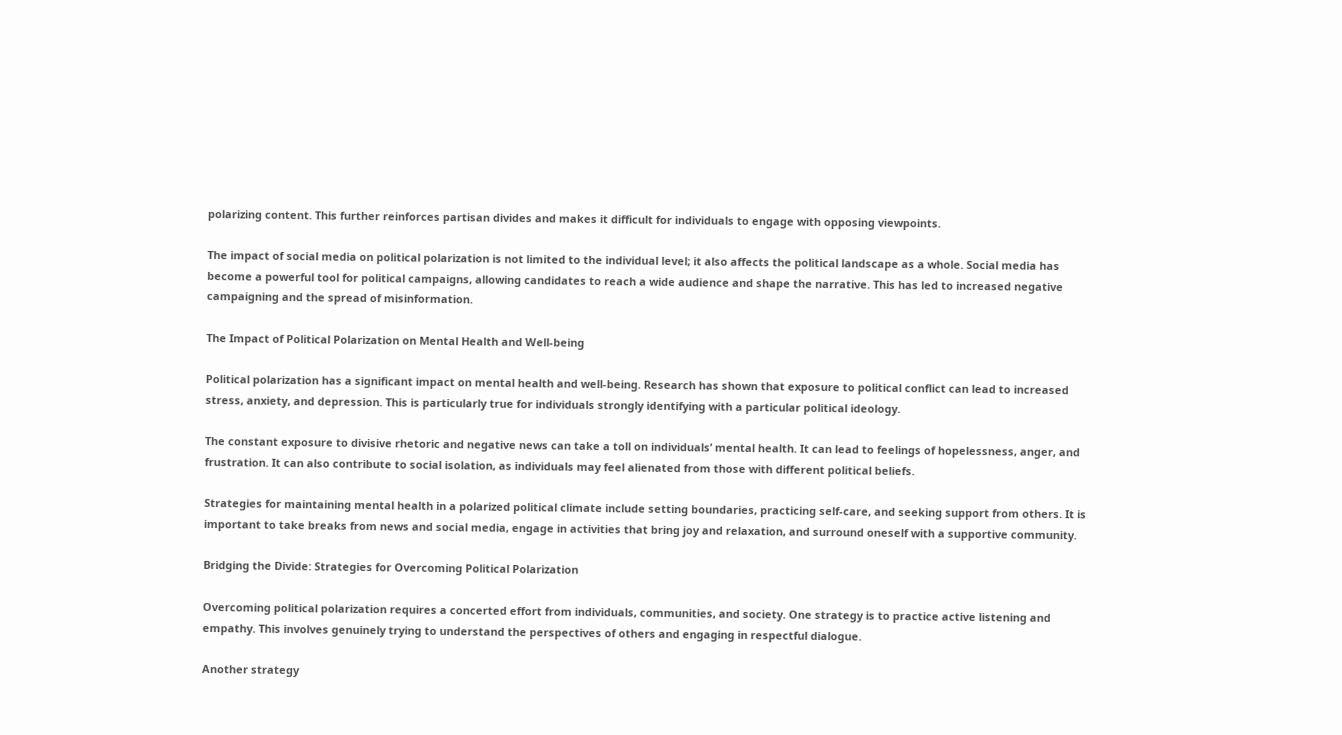polarizing content. This further reinforces partisan divides and makes it difficult for individuals to engage with opposing viewpoints.

The impact of social media on political polarization is not limited to the individual level; it also affects the political landscape as a whole. Social media has become a powerful tool for political campaigns, allowing candidates to reach a wide audience and shape the narrative. This has led to increased negative campaigning and the spread of misinformation.

The Impact of Political Polarization on Mental Health and Well-being

Political polarization has a significant impact on mental health and well-being. Research has shown that exposure to political conflict can lead to increased stress, anxiety, and depression. This is particularly true for individuals strongly identifying with a particular political ideology.

The constant exposure to divisive rhetoric and negative news can take a toll on individuals’ mental health. It can lead to feelings of hopelessness, anger, and frustration. It can also contribute to social isolation, as individuals may feel alienated from those with different political beliefs.

Strategies for maintaining mental health in a polarized political climate include setting boundaries, practicing self-care, and seeking support from others. It is important to take breaks from news and social media, engage in activities that bring joy and relaxation, and surround oneself with a supportive community.

Bridging the Divide: Strategies for Overcoming Political Polarization

Overcoming political polarization requires a concerted effort from individuals, communities, and society. One strategy is to practice active listening and empathy. This involves genuinely trying to understand the perspectives of others and engaging in respectful dialogue.

Another strategy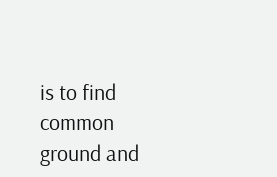is to find common ground and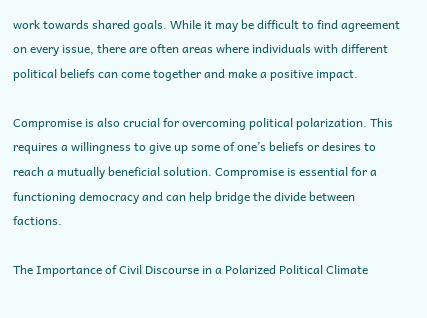work towards shared goals. While it may be difficult to find agreement on every issue, there are often areas where individuals with different political beliefs can come together and make a positive impact.

Compromise is also crucial for overcoming political polarization. This requires a willingness to give up some of one’s beliefs or desires to reach a mutually beneficial solution. Compromise is essential for a functioning democracy and can help bridge the divide between factions.

The Importance of Civil Discourse in a Polarized Political Climate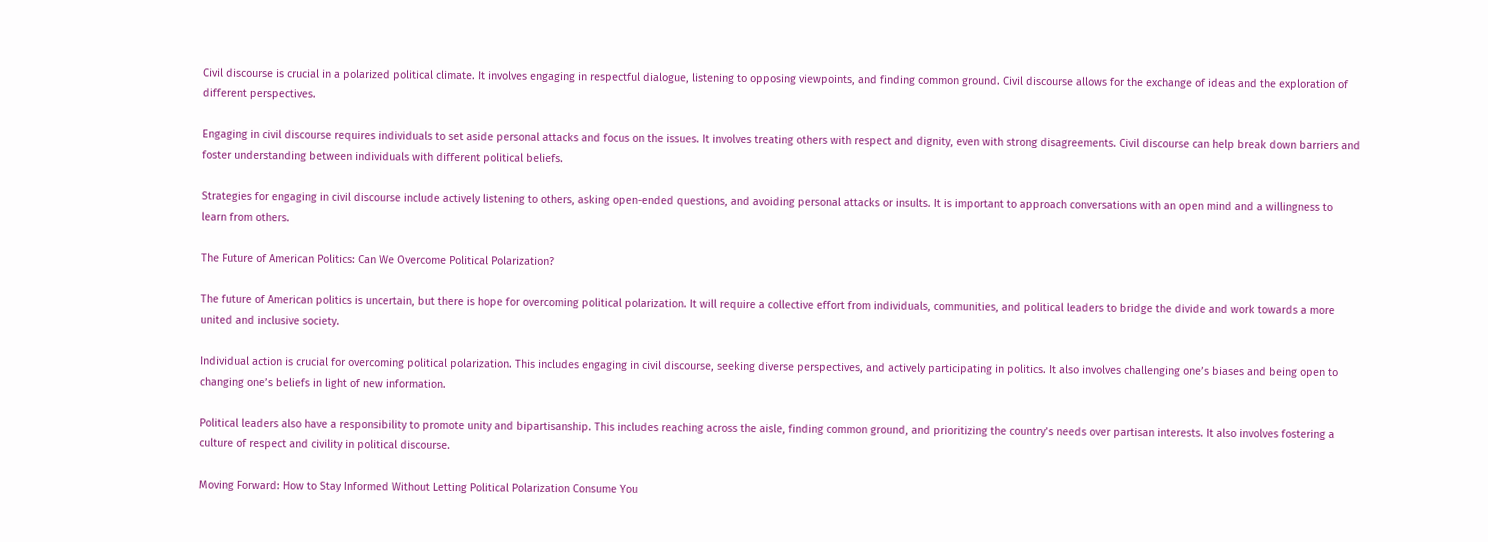Civil discourse is crucial in a polarized political climate. It involves engaging in respectful dialogue, listening to opposing viewpoints, and finding common ground. Civil discourse allows for the exchange of ideas and the exploration of different perspectives.

Engaging in civil discourse requires individuals to set aside personal attacks and focus on the issues. It involves treating others with respect and dignity, even with strong disagreements. Civil discourse can help break down barriers and foster understanding between individuals with different political beliefs.

Strategies for engaging in civil discourse include actively listening to others, asking open-ended questions, and avoiding personal attacks or insults. It is important to approach conversations with an open mind and a willingness to learn from others.

The Future of American Politics: Can We Overcome Political Polarization?

The future of American politics is uncertain, but there is hope for overcoming political polarization. It will require a collective effort from individuals, communities, and political leaders to bridge the divide and work towards a more united and inclusive society.

Individual action is crucial for overcoming political polarization. This includes engaging in civil discourse, seeking diverse perspectives, and actively participating in politics. It also involves challenging one’s biases and being open to changing one’s beliefs in light of new information.

Political leaders also have a responsibility to promote unity and bipartisanship. This includes reaching across the aisle, finding common ground, and prioritizing the country’s needs over partisan interests. It also involves fostering a culture of respect and civility in political discourse.

Moving Forward: How to Stay Informed Without Letting Political Polarization Consume You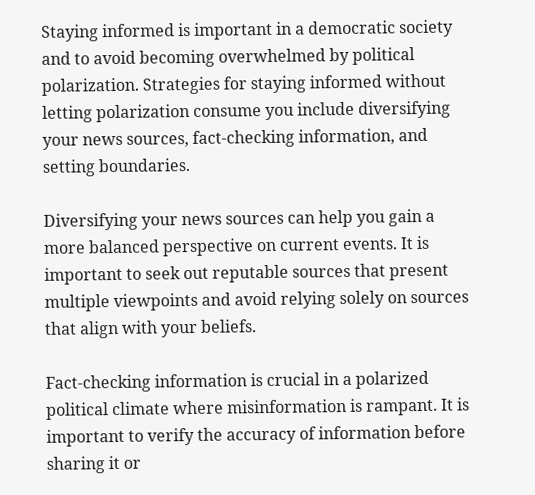Staying informed is important in a democratic society and to avoid becoming overwhelmed by political polarization. Strategies for staying informed without letting polarization consume you include diversifying your news sources, fact-checking information, and setting boundaries.

Diversifying your news sources can help you gain a more balanced perspective on current events. It is important to seek out reputable sources that present multiple viewpoints and avoid relying solely on sources that align with your beliefs.

Fact-checking information is crucial in a polarized political climate where misinformation is rampant. It is important to verify the accuracy of information before sharing it or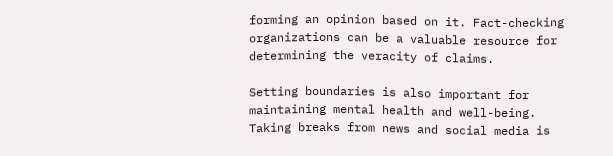forming an opinion based on it. Fact-checking organizations can be a valuable resource for determining the veracity of claims.

Setting boundaries is also important for maintaining mental health and well-being. Taking breaks from news and social media is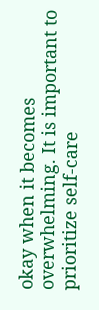okay when it becomes overwhelming. It is important to prioritize self-care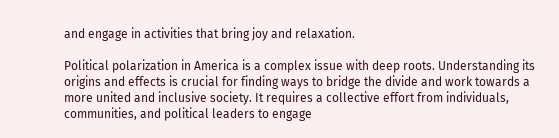and engage in activities that bring joy and relaxation.

Political polarization in America is a complex issue with deep roots. Understanding its origins and effects is crucial for finding ways to bridge the divide and work towards a more united and inclusive society. It requires a collective effort from individuals, communities, and political leaders to engage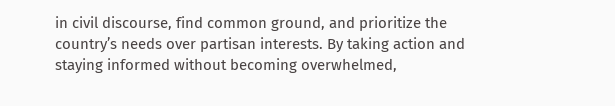in civil discourse, find common ground, and prioritize the country’s needs over partisan interests. By taking action and staying informed without becoming overwhelmed,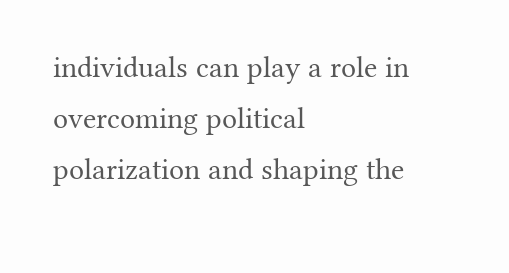individuals can play a role in overcoming political polarization and shaping the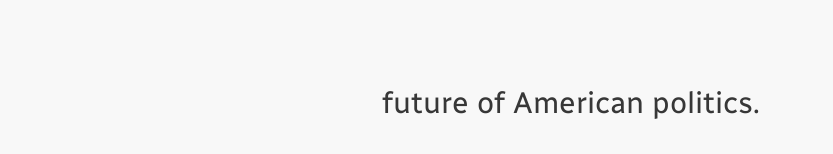future of American politics.